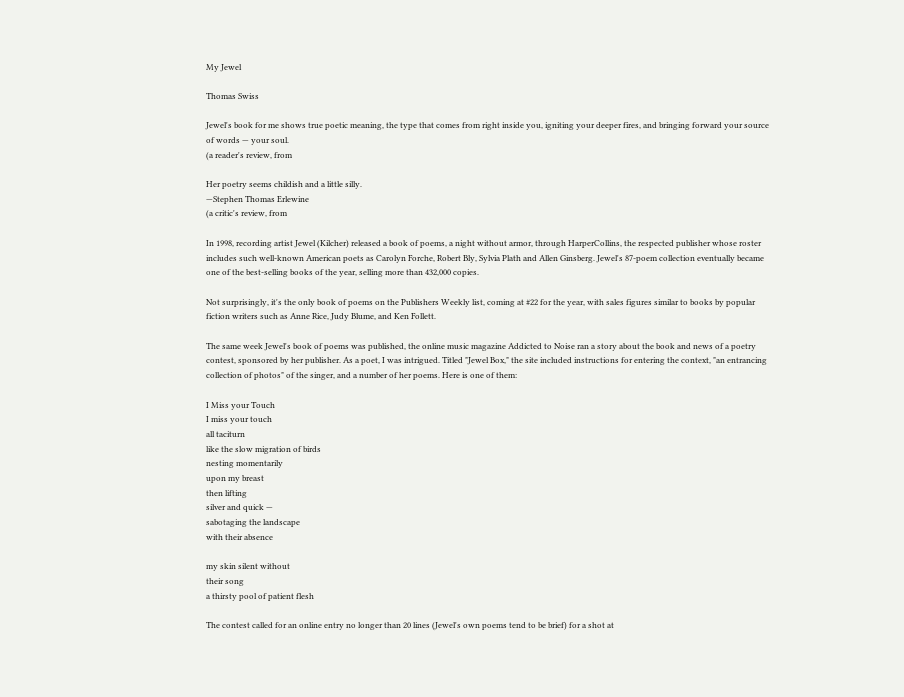My Jewel

Thomas Swiss

Jewel's book for me shows true poetic meaning, the type that comes from right inside you, igniting your deeper fires, and bringing forward your source of words — your soul.
(a reader's review, from

Her poetry seems childish and a little silly.
—Stephen Thomas Erlewine
(a critic's review, from

In 1998, recording artist Jewel (Kilcher) released a book of poems, a night without armor, through HarperCollins, the respected publisher whose roster includes such well-known American poets as Carolyn Forche, Robert Bly, Sylvia Plath and Allen Ginsberg. Jewel's 87-poem collection eventually became one of the best-selling books of the year, selling more than 432,000 copies.

Not surprisingly, it's the only book of poems on the Publishers Weekly list, coming at #22 for the year, with sales figures similar to books by popular fiction writers such as Anne Rice, Judy Blume, and Ken Follett.

The same week Jewel's book of poems was published, the online music magazine Addicted to Noise ran a story about the book and news of a poetry contest, sponsored by her publisher. As a poet, I was intrigued. Titled "Jewel Box," the site included instructions for entering the context, "an entrancing collection of photos" of the singer, and a number of her poems. Here is one of them:

I Miss your Touch
I miss your touch
all taciturn
like the slow migration of birds
nesting momentarily
upon my breast
then lifting
silver and quick —
sabotaging the landscape
with their absence

my skin silent without
their song
a thirsty pool of patient flesh

The contest called for an online entry no longer than 20 lines (Jewel's own poems tend to be brief) for a shot at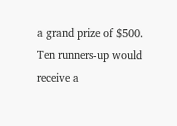a grand prize of $500. Ten runners-up would receive a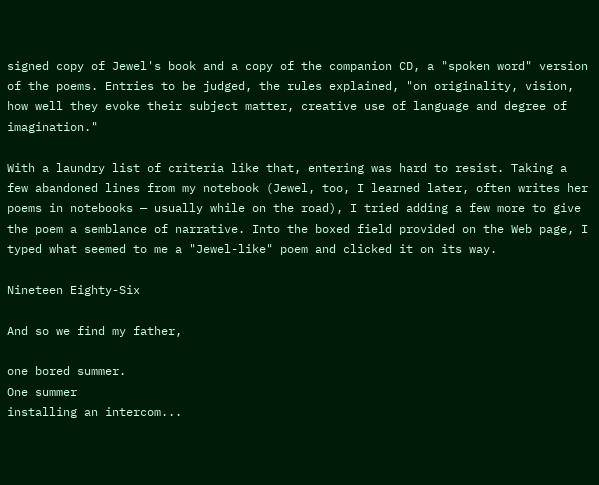signed copy of Jewel's book and a copy of the companion CD, a "spoken word" version of the poems. Entries to be judged, the rules explained, "on originality, vision, how well they evoke their subject matter, creative use of language and degree of imagination."

With a laundry list of criteria like that, entering was hard to resist. Taking a few abandoned lines from my notebook (Jewel, too, I learned later, often writes her poems in notebooks — usually while on the road), I tried adding a few more to give the poem a semblance of narrative. Into the boxed field provided on the Web page, I typed what seemed to me a "Jewel-like" poem and clicked it on its way.

Nineteen Eighty-Six

And so we find my father,

one bored summer.
One summer
installing an intercom...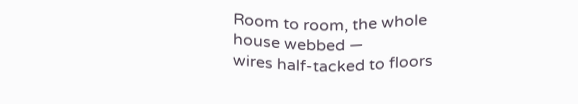Room to room, the whole
house webbed —
wires half-tacked to floors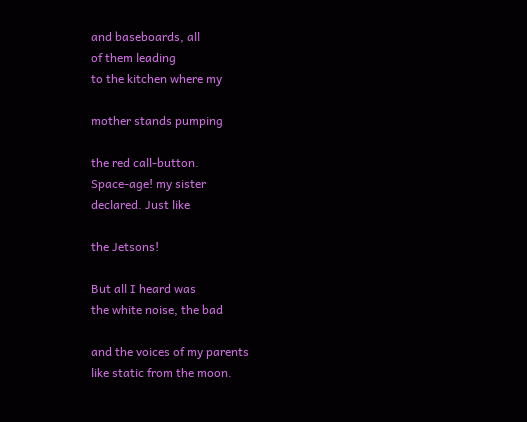and baseboards, all
of them leading
to the kitchen where my

mother stands pumping

the red call-button.
Space-age! my sister
declared. Just like

the Jetsons!

But all I heard was
the white noise, the bad

and the voices of my parents
like static from the moon.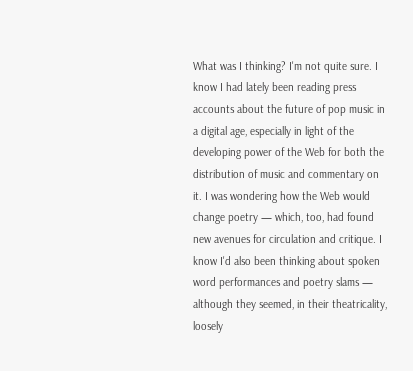What was I thinking? I'm not quite sure. I know I had lately been reading press accounts about the future of pop music in a digital age, especially in light of the developing power of the Web for both the distribution of music and commentary on it. I was wondering how the Web would change poetry — which, too, had found new avenues for circulation and critique. I know I'd also been thinking about spoken word performances and poetry slams — although they seemed, in their theatricality, loosely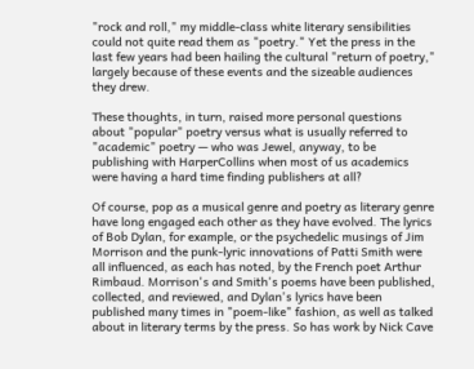"rock and roll," my middle-class white literary sensibilities could not quite read them as "poetry." Yet the press in the last few years had been hailing the cultural "return of poetry," largely because of these events and the sizeable audiences they drew.

These thoughts, in turn, raised more personal questions about "popular" poetry versus what is usually referred to "academic" poetry — who was Jewel, anyway, to be publishing with HarperCollins when most of us academics were having a hard time finding publishers at all?

Of course, pop as a musical genre and poetry as literary genre have long engaged each other as they have evolved. The lyrics of Bob Dylan, for example, or the psychedelic musings of Jim Morrison and the punk-lyric innovations of Patti Smith were all influenced, as each has noted, by the French poet Arthur Rimbaud. Morrison's and Smith's poems have been published, collected, and reviewed, and Dylan's lyrics have been published many times in "poem-like" fashion, as well as talked about in literary terms by the press. So has work by Nick Cave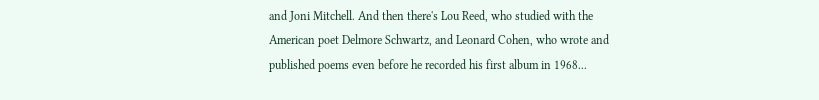and Joni Mitchell. And then there's Lou Reed, who studied with the American poet Delmore Schwartz, and Leonard Cohen, who wrote and published poems even before he recorded his first album in 1968...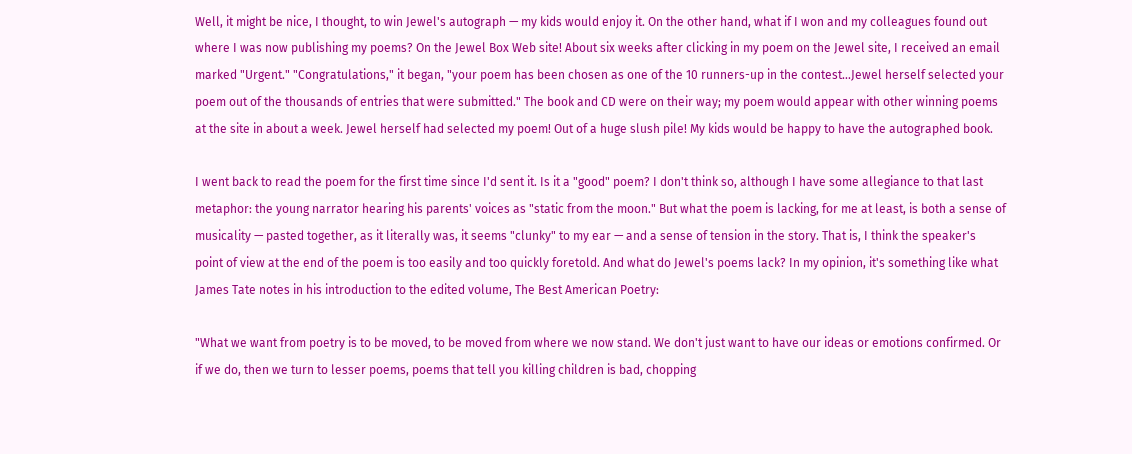Well, it might be nice, I thought, to win Jewel's autograph — my kids would enjoy it. On the other hand, what if I won and my colleagues found out where I was now publishing my poems? On the Jewel Box Web site! About six weeks after clicking in my poem on the Jewel site, I received an email marked "Urgent." "Congratulations," it began, "your poem has been chosen as one of the 10 runners-up in the contest...Jewel herself selected your poem out of the thousands of entries that were submitted." The book and CD were on their way; my poem would appear with other winning poems at the site in about a week. Jewel herself had selected my poem! Out of a huge slush pile! My kids would be happy to have the autographed book.

I went back to read the poem for the first time since I'd sent it. Is it a "good" poem? I don't think so, although I have some allegiance to that last metaphor: the young narrator hearing his parents' voices as "static from the moon." But what the poem is lacking, for me at least, is both a sense of musicality — pasted together, as it literally was, it seems "clunky" to my ear — and a sense of tension in the story. That is, I think the speaker's point of view at the end of the poem is too easily and too quickly foretold. And what do Jewel's poems lack? In my opinion, it's something like what James Tate notes in his introduction to the edited volume, The Best American Poetry:

"What we want from poetry is to be moved, to be moved from where we now stand. We don't just want to have our ideas or emotions confirmed. Or if we do, then we turn to lesser poems, poems that tell you killing children is bad, chopping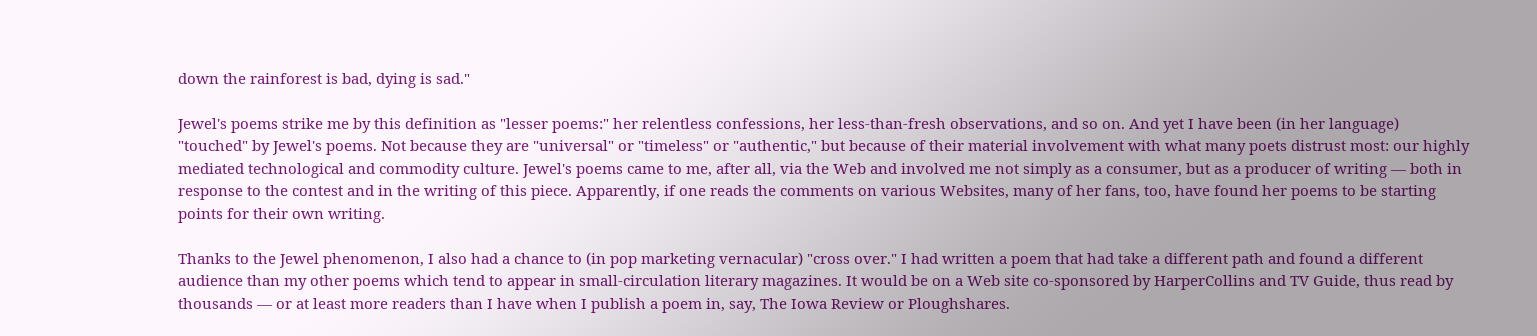down the rainforest is bad, dying is sad."

Jewel's poems strike me by this definition as "lesser poems:" her relentless confessions, her less-than-fresh observations, and so on. And yet I have been (in her language) "touched" by Jewel's poems. Not because they are "universal" or "timeless" or "authentic," but because of their material involvement with what many poets distrust most: our highly mediated technological and commodity culture. Jewel's poems came to me, after all, via the Web and involved me not simply as a consumer, but as a producer of writing — both in response to the contest and in the writing of this piece. Apparently, if one reads the comments on various Websites, many of her fans, too, have found her poems to be starting points for their own writing.

Thanks to the Jewel phenomenon, I also had a chance to (in pop marketing vernacular) "cross over." I had written a poem that had take a different path and found a different audience than my other poems which tend to appear in small-circulation literary magazines. It would be on a Web site co-sponsored by HarperCollins and TV Guide, thus read by thousands — or at least more readers than I have when I publish a poem in, say, The Iowa Review or Ploughshares.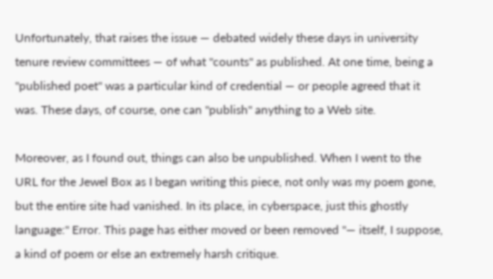Unfortunately, that raises the issue — debated widely these days in university tenure review committees — of what "counts" as published. At one time, being a "published poet" was a particular kind of credential — or people agreed that it was. These days, of course, one can "publish" anything to a Web site.

Moreover, as I found out, things can also be unpublished. When I went to the URL for the Jewel Box as I began writing this piece, not only was my poem gone, but the entire site had vanished. In its place, in cyberspace, just this ghostly language:" Error. This page has either moved or been removed "— itself, I suppose, a kind of poem or else an extremely harsh critique.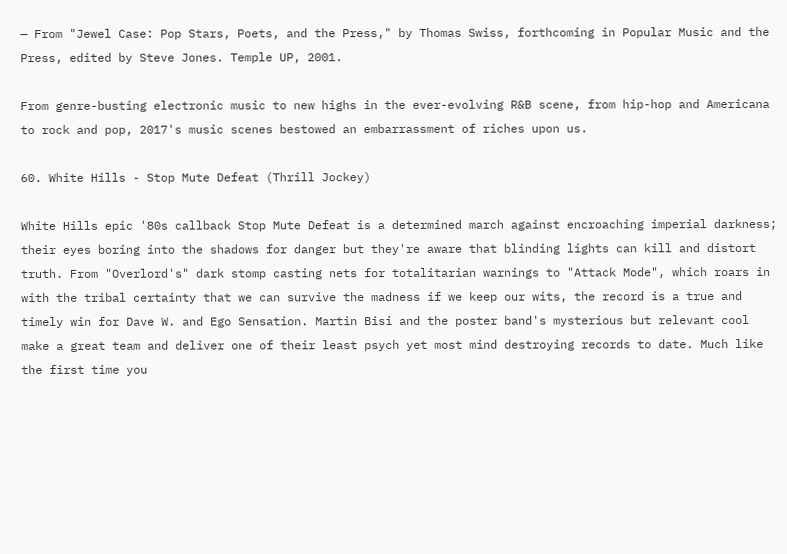— From "Jewel Case: Pop Stars, Poets, and the Press," by Thomas Swiss, forthcoming in Popular Music and the Press, edited by Steve Jones. Temple UP, 2001.

From genre-busting electronic music to new highs in the ever-evolving R&B scene, from hip-hop and Americana to rock and pop, 2017's music scenes bestowed an embarrassment of riches upon us.

60. White Hills - Stop Mute Defeat (Thrill Jockey)

White Hills epic '80s callback Stop Mute Defeat is a determined march against encroaching imperial darkness; their eyes boring into the shadows for danger but they're aware that blinding lights can kill and distort truth. From "Overlord's" dark stomp casting nets for totalitarian warnings to "Attack Mode", which roars in with the tribal certainty that we can survive the madness if we keep our wits, the record is a true and timely win for Dave W. and Ego Sensation. Martin Bisi and the poster band's mysterious but relevant cool make a great team and deliver one of their least psych yet most mind destroying records to date. Much like the first time you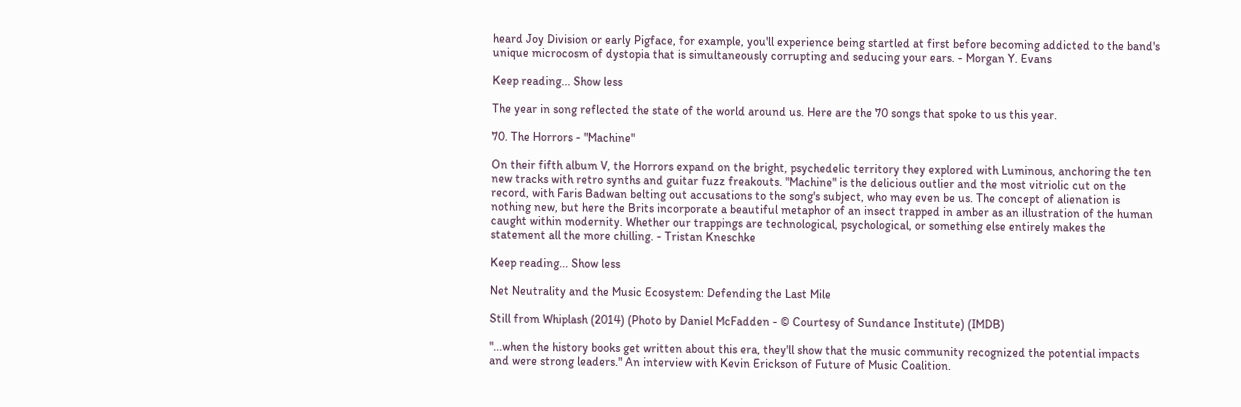heard Joy Division or early Pigface, for example, you'll experience being startled at first before becoming addicted to the band's unique microcosm of dystopia that is simultaneously corrupting and seducing your ears. - Morgan Y. Evans

Keep reading... Show less

The year in song reflected the state of the world around us. Here are the 70 songs that spoke to us this year.

70. The Horrors - "Machine"

On their fifth album V, the Horrors expand on the bright, psychedelic territory they explored with Luminous, anchoring the ten new tracks with retro synths and guitar fuzz freakouts. "Machine" is the delicious outlier and the most vitriolic cut on the record, with Faris Badwan belting out accusations to the song's subject, who may even be us. The concept of alienation is nothing new, but here the Brits incorporate a beautiful metaphor of an insect trapped in amber as an illustration of the human caught within modernity. Whether our trappings are technological, psychological, or something else entirely makes the statement all the more chilling. - Tristan Kneschke

Keep reading... Show less

Net Neutrality and the Music Ecosystem: Defending the Last Mile

Still from Whiplash (2014) (Photo by Daniel McFadden - © Courtesy of Sundance Institute) (IMDB)

"...when the history books get written about this era, they'll show that the music community recognized the potential impacts and were strong leaders." An interview with Kevin Erickson of Future of Music Coalition.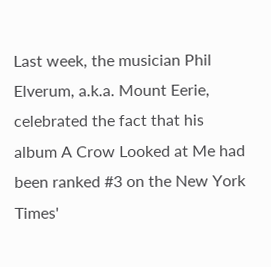Last week, the musician Phil Elverum, a.k.a. Mount Eerie, celebrated the fact that his album A Crow Looked at Me had been ranked #3 on the New York Times'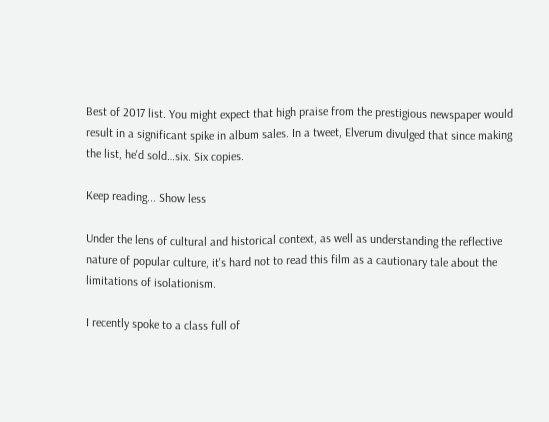Best of 2017 list. You might expect that high praise from the prestigious newspaper would result in a significant spike in album sales. In a tweet, Elverum divulged that since making the list, he'd sold…six. Six copies.

Keep reading... Show less

Under the lens of cultural and historical context, as well as understanding the reflective nature of popular culture, it's hard not to read this film as a cautionary tale about the limitations of isolationism.

I recently spoke to a class full of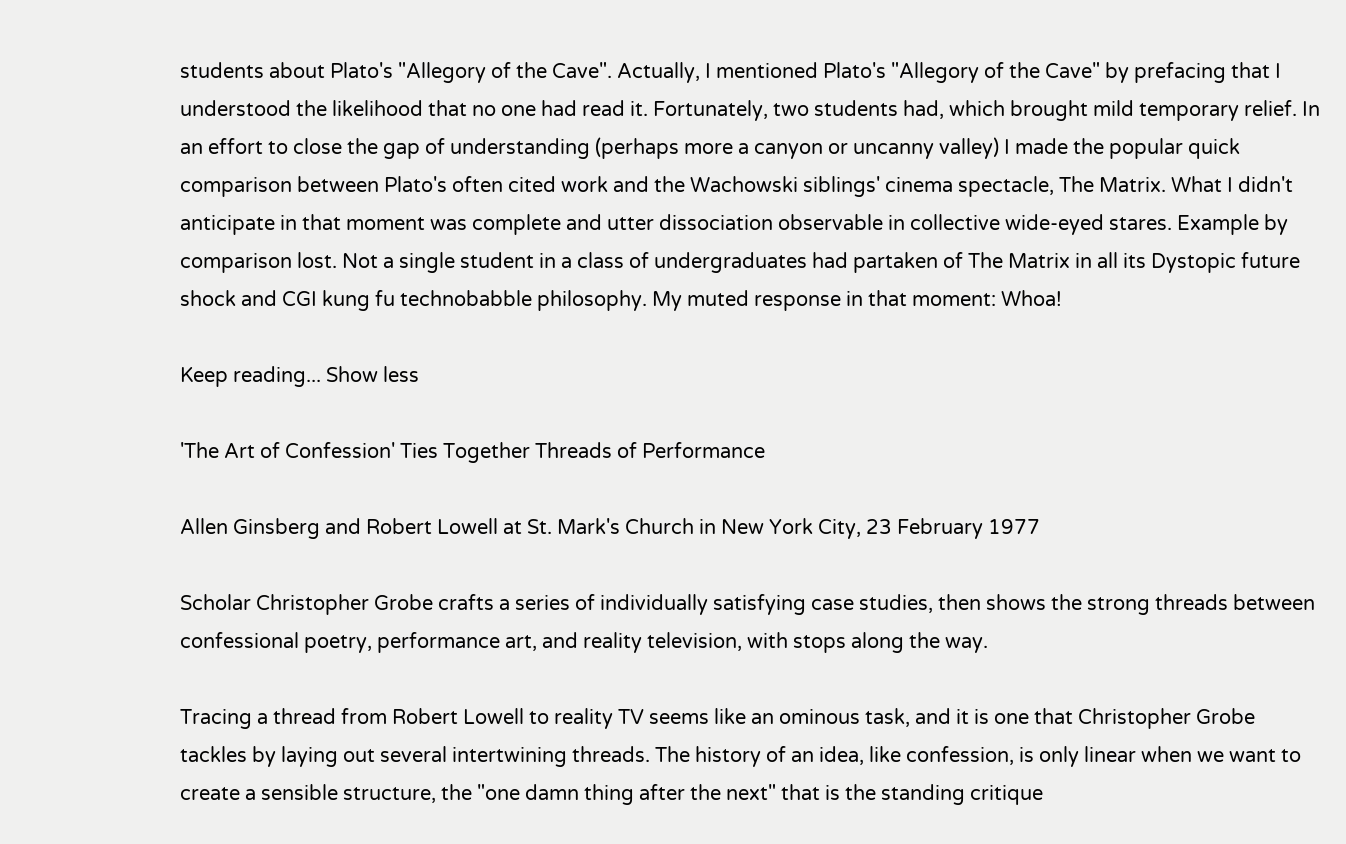students about Plato's "Allegory of the Cave". Actually, I mentioned Plato's "Allegory of the Cave" by prefacing that I understood the likelihood that no one had read it. Fortunately, two students had, which brought mild temporary relief. In an effort to close the gap of understanding (perhaps more a canyon or uncanny valley) I made the popular quick comparison between Plato's often cited work and the Wachowski siblings' cinema spectacle, The Matrix. What I didn't anticipate in that moment was complete and utter dissociation observable in collective wide-eyed stares. Example by comparison lost. Not a single student in a class of undergraduates had partaken of The Matrix in all its Dystopic future shock and CGI kung fu technobabble philosophy. My muted response in that moment: Whoa!

Keep reading... Show less

'The Art of Confession' Ties Together Threads of Performance

Allen Ginsberg and Robert Lowell at St. Mark's Church in New York City, 23 February 1977

Scholar Christopher Grobe crafts a series of individually satisfying case studies, then shows the strong threads between confessional poetry, performance art, and reality television, with stops along the way.

Tracing a thread from Robert Lowell to reality TV seems like an ominous task, and it is one that Christopher Grobe tackles by laying out several intertwining threads. The history of an idea, like confession, is only linear when we want to create a sensible structure, the "one damn thing after the next" that is the standing critique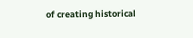of creating historical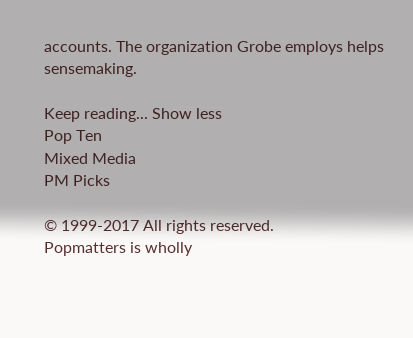accounts. The organization Grobe employs helps sensemaking.

Keep reading... Show less
Pop Ten
Mixed Media
PM Picks

© 1999-2017 All rights reserved.
Popmatters is wholly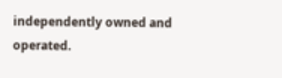independently owned and operated.